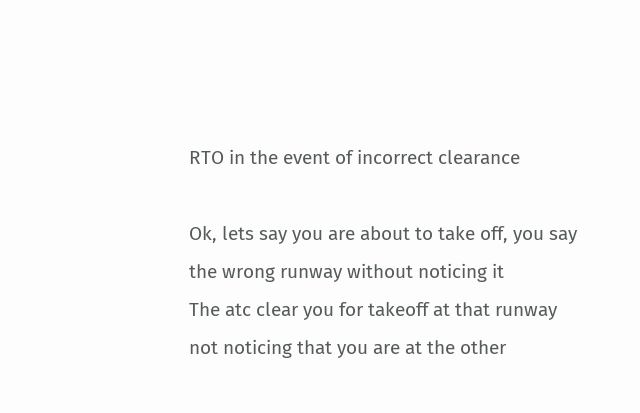RTO in the event of incorrect clearance

Ok, lets say you are about to take off, you say the wrong runway without noticing it
The atc clear you for takeoff at that runway not noticing that you are at the other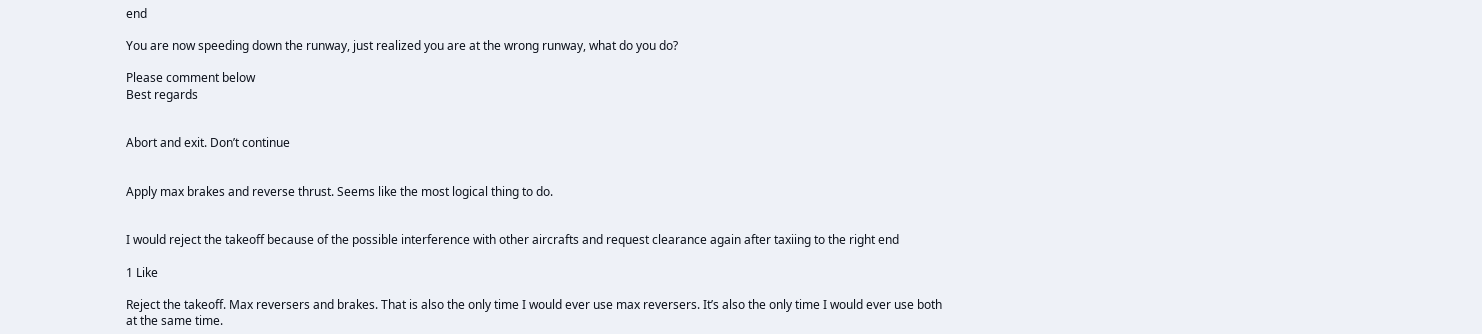end

You are now speeding down the runway, just realized you are at the wrong runway, what do you do?

Please comment below
Best regards


Abort and exit. Don’t continue


Apply max brakes and reverse thrust. Seems like the most logical thing to do.


I would reject the takeoff because of the possible interference with other aircrafts and request clearance again after taxiing to the right end

1 Like

Reject the takeoff. Max reversers and brakes. That is also the only time I would ever use max reversers. It’s also the only time I would ever use both at the same time.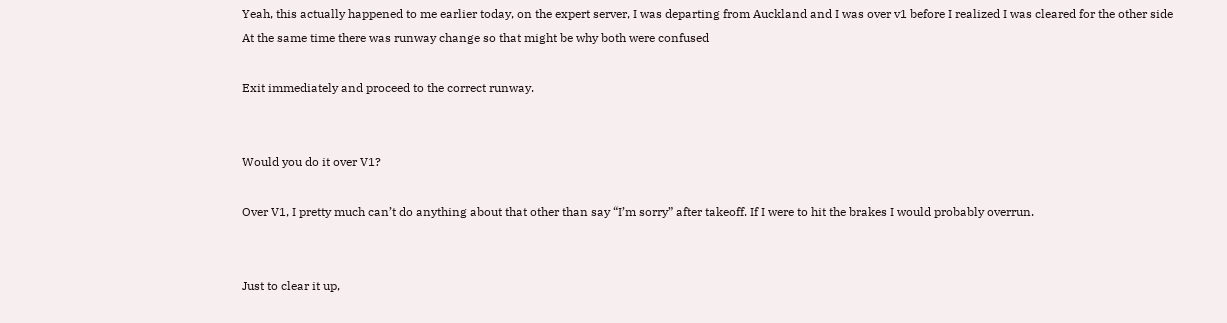Yeah, this actually happened to me earlier today, on the expert server, I was departing from Auckland and I was over v1 before I realized I was cleared for the other side
At the same time there was runway change so that might be why both were confused

Exit immediately and proceed to the correct runway.


Would you do it over V1?

Over V1, I pretty much can’t do anything about that other than say “I’m sorry” after takeoff. If I were to hit the brakes I would probably overrun.


Just to clear it up,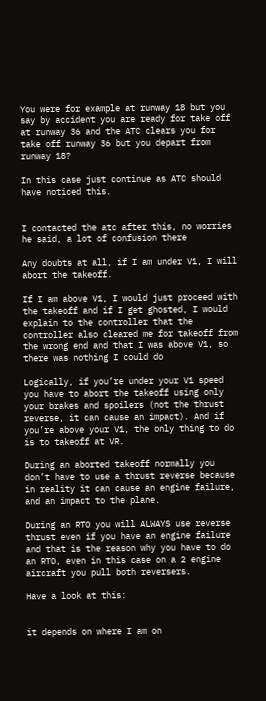You were for example at runway 18 but you say by accident you are ready for take off at runway 36 and the ATC clears you for take off runway 36 but you depart from runway 18?

In this case just continue as ATC should have noticed this.


I contacted the atc after this, no worries he said, a lot of confusion there

Any doubts at all, if I am under V1, I will abort the takeoff.

If I am above V1, I would just proceed with the takeoff and if I get ghosted, I would explain to the controller that the controller also cleared me for takeoff from the wrong end and that I was above V1, so there was nothing I could do

Logically, if you’re under your V1 speed you have to abort the takeoff using only your brakes and spoilers (not the thrust reverse, it can cause an impact). And if you’re above your V1, the only thing to do is to takeoff at VR.

During an aborted takeoff normally you don’t have to use a thrust reverse because in reality it can cause an engine failure, and an impact to the plane.

During an RTO you will ALWAYS use reverse thrust even if you have an engine failure and that is the reason why you have to do an RTO, even in this case on a 2 engine aircraft you pull both reversers.

Have a look at this:


it depends on where I am on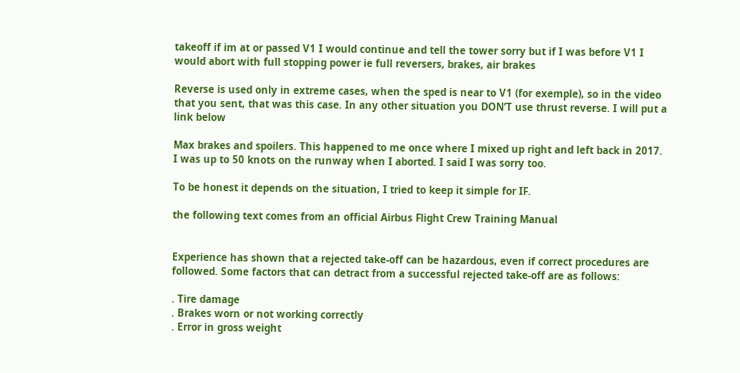takeoff if im at or passed V1 I would continue and tell the tower sorry but if I was before V1 I would abort with full stopping power ie full reversers, brakes, air brakes

Reverse is used only in extreme cases, when the sped is near to V1 (for exemple), so in the video that you sent, that was this case. In any other situation you DON’T use thrust reverse. I will put a link below

Max brakes and spoilers. This happened to me once where I mixed up right and left back in 2017. I was up to 50 knots on the runway when I aborted. I said I was sorry too.

To be honest it depends on the situation, I tried to keep it simple for IF.

the following text comes from an official Airbus Flight Crew Training Manual


Experience has shown that a rejected take-off can be hazardous, even if correct procedures are followed. Some factors that can detract from a successful rejected take-off are as follows:

. Tire damage
. Brakes worn or not working correctly
. Error in gross weight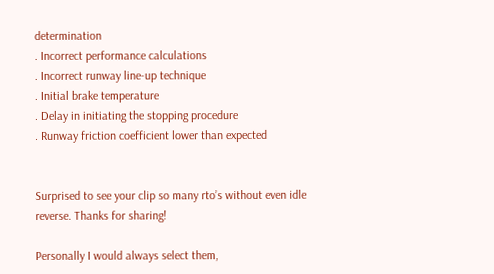determination
. Incorrect performance calculations
. Incorrect runway line-up technique
. Initial brake temperature
. Delay in initiating the stopping procedure
. Runway friction coefficient lower than expected


Surprised to see your clip so many rto’s without even idle reverse. Thanks for sharing!

Personally I would always select them,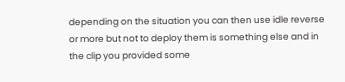depending on the situation you can then use idle reverse or more but not to deploy them is something else and in the clip you provided some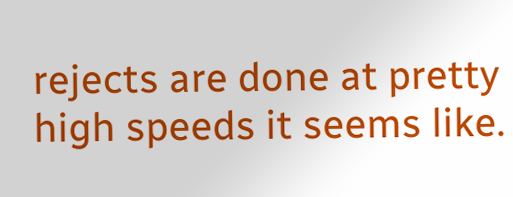rejects are done at pretty high speeds it seems like.